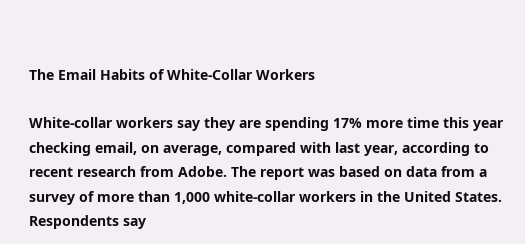The Email Habits of White-Collar Workers

White-collar workers say they are spending 17% more time this year checking email, on average, compared with last year, according to recent research from Adobe. The report was based on data from a survey of more than 1,000 white-collar workers in the United States. Respondents say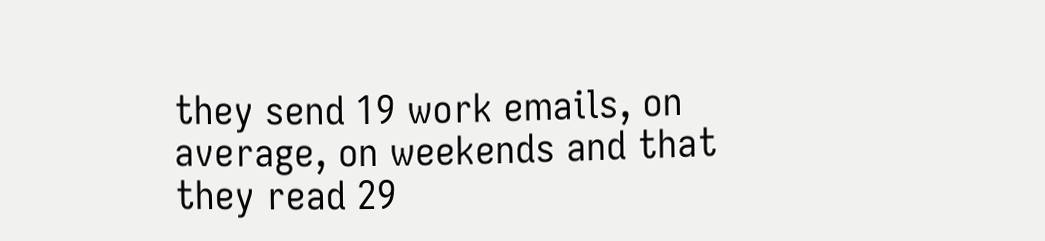they send 19 work emails, on average, on weekends and that they read 29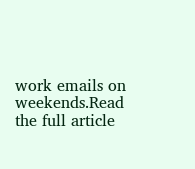work emails on weekends.Read the full article